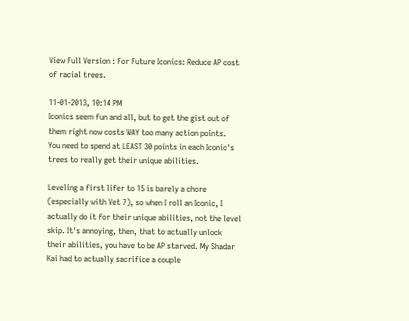View Full Version : For Future Iconics: Reduce AP cost of racial trees.

11-01-2013, 10:14 PM
Iconics seem fun and all, but to get the gist out of them right now costs WAY too many action points.
You need to spend at LEAST 30 points in each Iconic's trees to really get their unique abilities.

Leveling a first lifer to 15 is barely a chore (especially with Vet 7), so when I roll an Iconic, I actually do it for their unique abilities, not the level skip. It's annoying, then, that to actually unlock their abilities, you have to be AP starved. My Shadar Kai had to actually sacrifice a couple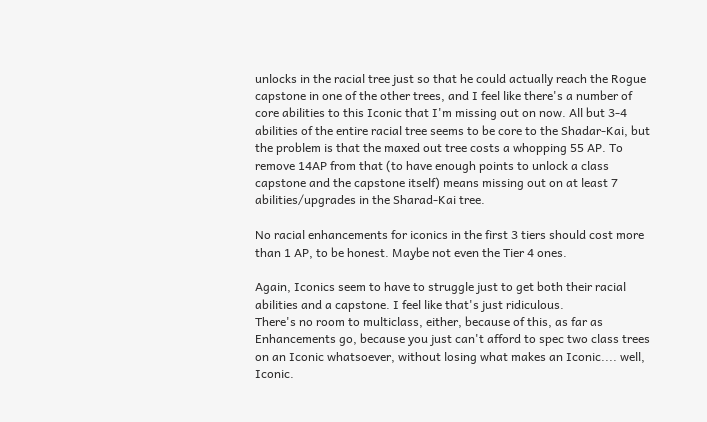unlocks in the racial tree just so that he could actually reach the Rogue capstone in one of the other trees, and I feel like there's a number of core abilities to this Iconic that I'm missing out on now. All but 3-4 abilities of the entire racial tree seems to be core to the Shadar-Kai, but the problem is that the maxed out tree costs a whopping 55 AP. To remove 14AP from that (to have enough points to unlock a class capstone and the capstone itself) means missing out on at least 7 abilities/upgrades in the Sharad-Kai tree.

No racial enhancements for iconics in the first 3 tiers should cost more than 1 AP, to be honest. Maybe not even the Tier 4 ones.

Again, Iconics seem to have to struggle just to get both their racial abilities and a capstone. I feel like that's just ridiculous.
There's no room to multiclass, either, because of this, as far as Enhancements go, because you just can't afford to spec two class trees on an Iconic whatsoever, without losing what makes an Iconic.... well, Iconic.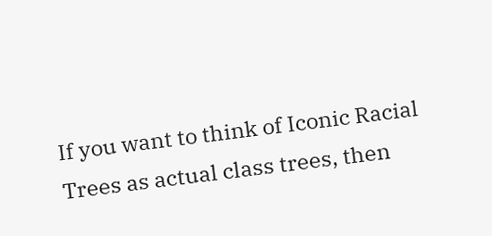If you want to think of Iconic Racial Trees as actual class trees, then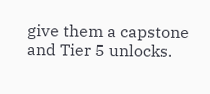give them a capstone and Tier 5 unlocks.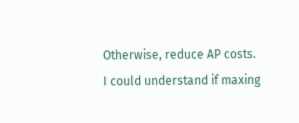Otherwise, reduce AP costs.
I could understand if maxing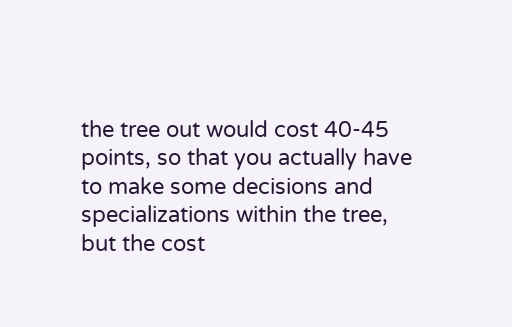the tree out would cost 40-45 points, so that you actually have to make some decisions and specializations within the tree, but the cost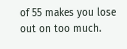of 55 makes you lose out on too much.